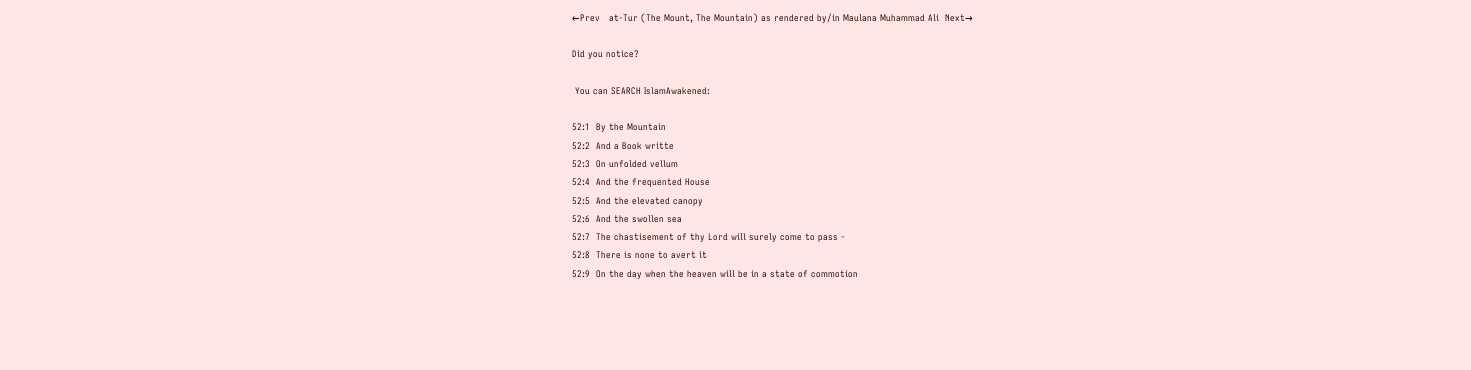←Prev   at-Tur (The Mount, The Mountain) as rendered by/in Maulana Muhammad Ali  Next→

Did you notice?

 You can SEARCH IslamAwakened:

52:1  By the Mountain
52:2  And a Book writte
52:3  On unfolded vellum
52:4  And the frequented House
52:5  And the elevated canopy
52:6  And the swollen sea
52:7  The chastisement of thy Lord will surely come to pass -
52:8  There is none to avert it
52:9  On the day when the heaven will be in a state of commotion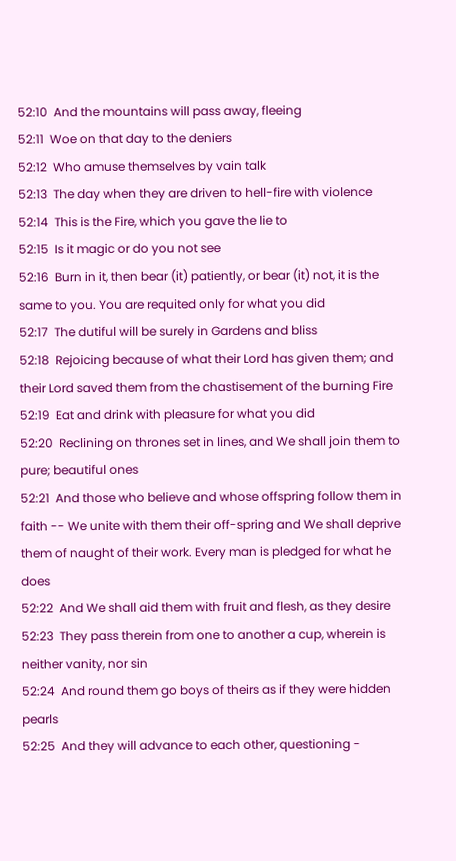52:10  And the mountains will pass away, fleeing
52:11  Woe on that day to the deniers
52:12  Who amuse themselves by vain talk
52:13  The day when they are driven to hell-fire with violence
52:14  This is the Fire, which you gave the lie to
52:15  Is it magic or do you not see
52:16  Burn in it, then bear (it) patiently, or bear (it) not, it is the same to you. You are requited only for what you did
52:17  The dutiful will be surely in Gardens and bliss
52:18  Rejoicing because of what their Lord has given them; and their Lord saved them from the chastisement of the burning Fire
52:19  Eat and drink with pleasure for what you did
52:20  Reclining on thrones set in lines, and We shall join them to pure; beautiful ones
52:21  And those who believe and whose offspring follow them in faith -- We unite with them their off-spring and We shall deprive them of naught of their work. Every man is pledged for what he does
52:22  And We shall aid them with fruit and flesh, as they desire
52:23  They pass therein from one to another a cup, wherein is neither vanity, nor sin
52:24  And round them go boys of theirs as if they were hidden pearls
52:25  And they will advance to each other, questioning -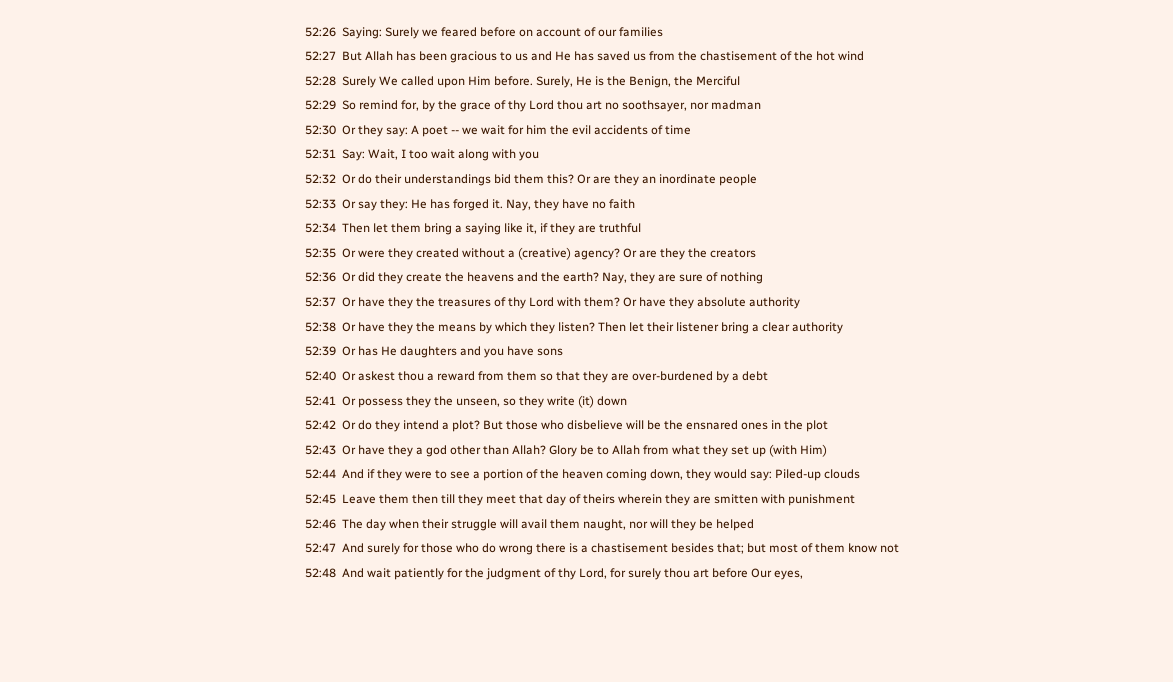52:26  Saying: Surely we feared before on account of our families
52:27  But Allah has been gracious to us and He has saved us from the chastisement of the hot wind
52:28  Surely We called upon Him before. Surely, He is the Benign, the Merciful
52:29  So remind for, by the grace of thy Lord thou art no soothsayer, nor madman
52:30  Or they say: A poet -- we wait for him the evil accidents of time
52:31  Say: Wait, I too wait along with you
52:32  Or do their understandings bid them this? Or are they an inordinate people
52:33  Or say they: He has forged it. Nay, they have no faith
52:34  Then let them bring a saying like it, if they are truthful
52:35  Or were they created without a (creative) agency? Or are they the creators
52:36  Or did they create the heavens and the earth? Nay, they are sure of nothing
52:37  Or have they the treasures of thy Lord with them? Or have they absolute authority
52:38  Or have they the means by which they listen? Then let their listener bring a clear authority
52:39  Or has He daughters and you have sons
52:40  Or askest thou a reward from them so that they are over-burdened by a debt
52:41  Or possess they the unseen, so they write (it) down
52:42  Or do they intend a plot? But those who disbelieve will be the ensnared ones in the plot
52:43  Or have they a god other than Allah? Glory be to Allah from what they set up (with Him)
52:44  And if they were to see a portion of the heaven coming down, they would say: Piled-up clouds
52:45  Leave them then till they meet that day of theirs wherein they are smitten with punishment
52:46  The day when their struggle will avail them naught, nor will they be helped
52:47  And surely for those who do wrong there is a chastisement besides that; but most of them know not
52:48  And wait patiently for the judgment of thy Lord, for surely thou art before Our eyes,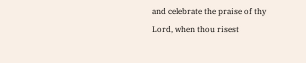and celebrate the praise of thy Lord, when thou risest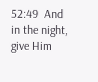52:49  And in the night, give Him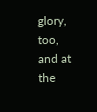glory, too, and at the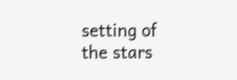setting of the stars